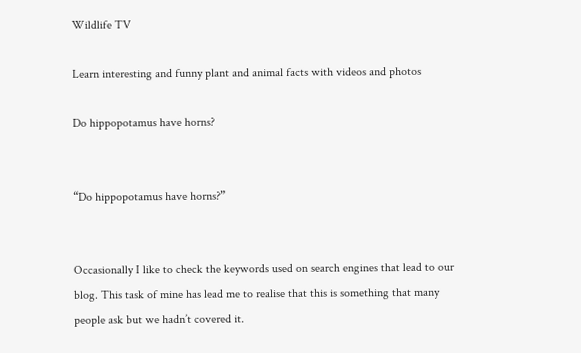Wildlife TV

Learn interesting and funny plant and animal facts with videos and photos

Do hippopotamus have horns?


“Do hippopotamus have horns?”


Occasionally I like to check the keywords used on search engines that lead to our blog. This task of mine has lead me to realise that this is something that many people ask but we hadn’t covered it.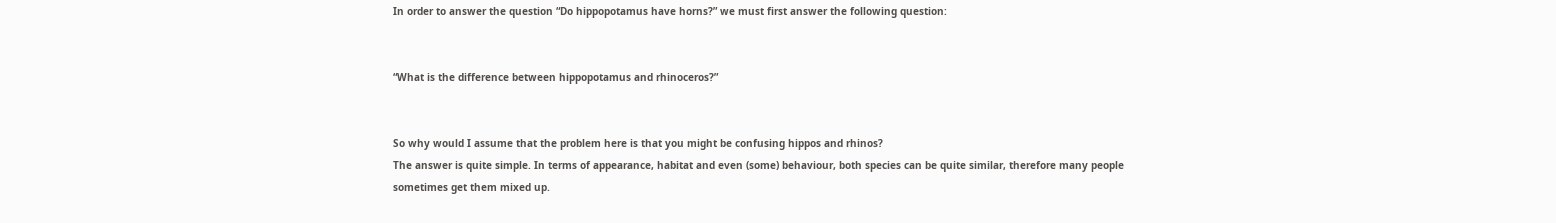In order to answer the question “Do hippopotamus have horns?” we must first answer the following question:


“What is the difference between hippopotamus and rhinoceros?”


So why would I assume that the problem here is that you might be confusing hippos and rhinos?
The answer is quite simple. In terms of appearance, habitat and even (some) behaviour, both species can be quite similar, therefore many people sometimes get them mixed up.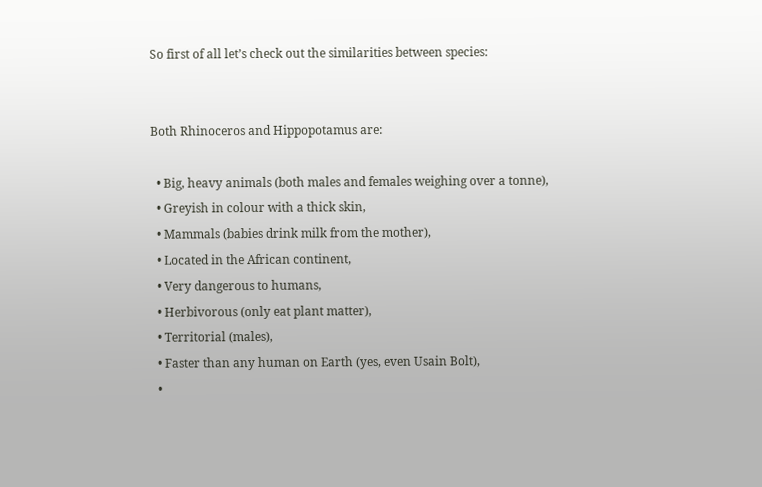So first of all let’s check out the similarities between species:


Both Rhinoceros and Hippopotamus are:

  • Big, heavy animals (both males and females weighing over a tonne),
  • Greyish in colour with a thick skin,
  • Mammals (babies drink milk from the mother),
  • Located in the African continent,
  • Very dangerous to humans,
  • Herbivorous (only eat plant matter),
  • Territorial (males),
  • Faster than any human on Earth (yes, even Usain Bolt),
  •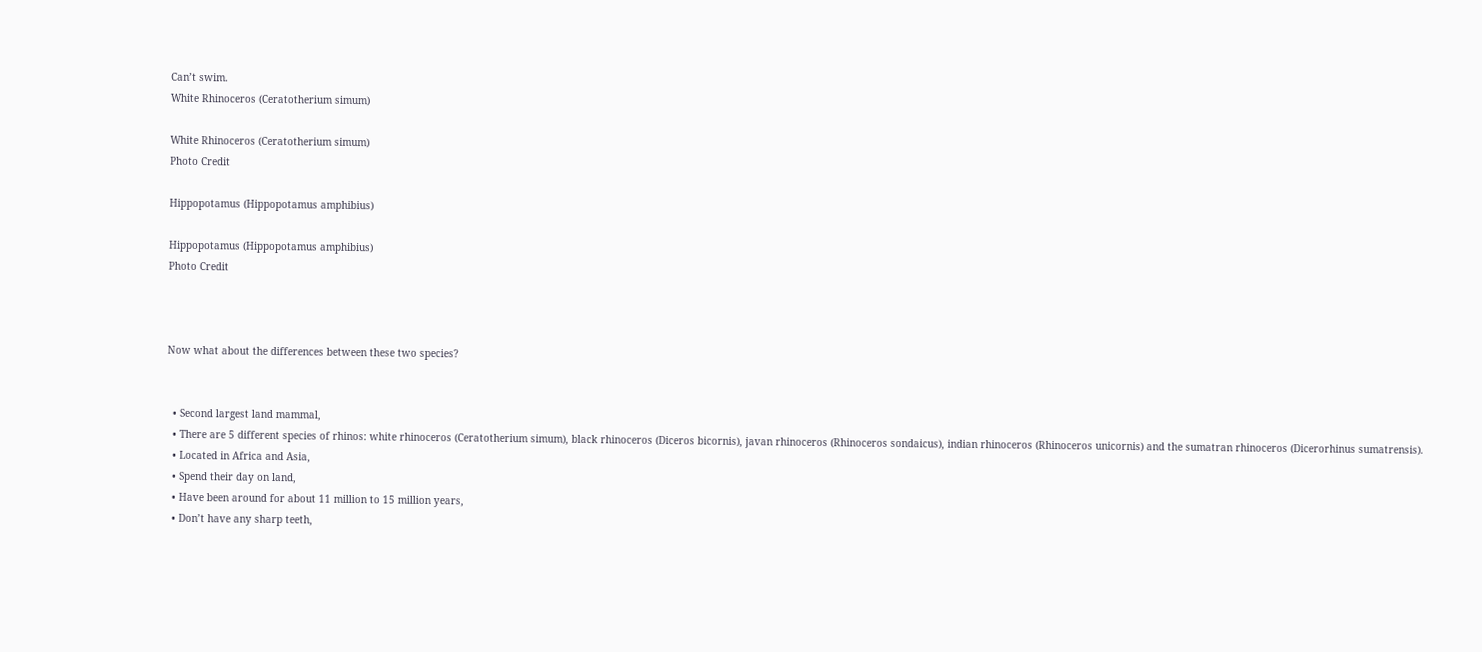Can’t swim.
White Rhinoceros (Ceratotherium simum)

White Rhinoceros (Ceratotherium simum)
Photo Credit

Hippopotamus (Hippopotamus amphibius)

Hippopotamus (Hippopotamus amphibius)
Photo Credit



Now what about the differences between these two species?


  • Second largest land mammal,
  • There are 5 different species of rhinos: white rhinoceros (Ceratotherium simum), black rhinoceros (Diceros bicornis), javan rhinoceros (Rhinoceros sondaicus), indian rhinoceros (Rhinoceros unicornis) and the sumatran rhinoceros (Dicerorhinus sumatrensis).
  • Located in Africa and Asia,
  • Spend their day on land,
  • Have been around for about 11 million to 15 million years,
  • Don’t have any sharp teeth,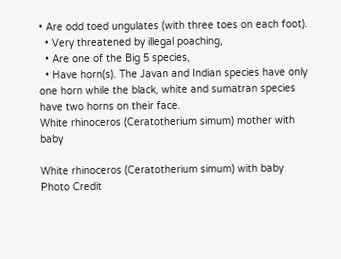• Are odd toed ungulates (with three toes on each foot).
  • Very threatened by illegal poaching,
  • Are one of the Big 5 species,
  • Have horn(s). The Javan and Indian species have only one horn while the black, white and sumatran species have two horns on their face.
White rhinoceros (Ceratotherium simum) mother with baby

White rhinoceros (Ceratotherium simum) with baby
Photo Credit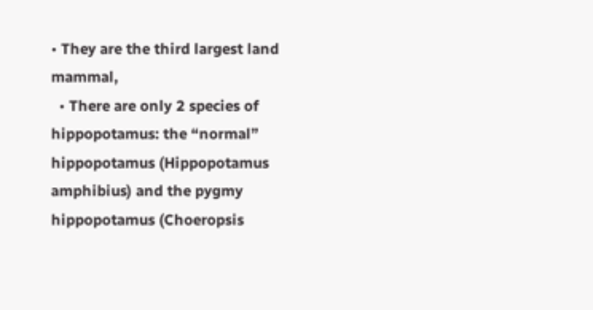• They are the third largest land mammal,
  • There are only 2 species of hippopotamus: the “normal” hippopotamus (Hippopotamus amphibius) and the pygmy hippopotamus (Choeropsis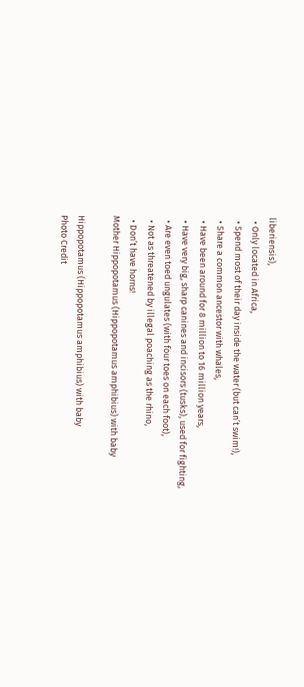liberiensis),
  • Only located in Africa,
  • Spend most of their day inside the water (but can’t swim!),
  • Share a common ancestor with whales,
  • Have been around for 8 million to 16 million years,
  • Have very big, sharp canines and incisors (tusks), used for fighting,
  • Are even toed ungulates (with four toes on each foot),
  • Not as threatened by illegal poaching as the rhino,
  • Don’t have horns!
Mother Hippopotamus (Hippopotamus amphibius) with baby

Hippopotamus (Hippopotamus amphibius) with baby
Photo Credit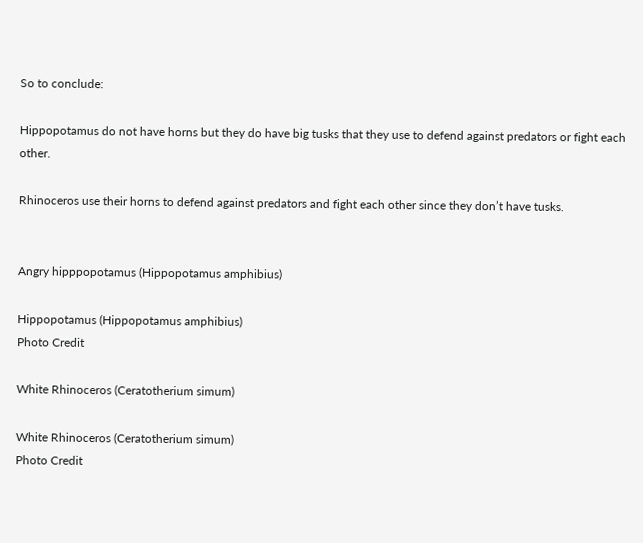So to conclude:

Hippopotamus do not have horns but they do have big tusks that they use to defend against predators or fight each other.

Rhinoceros use their horns to defend against predators and fight each other since they don’t have tusks.


Angry hipppopotamus (Hippopotamus amphibius)

Hippopotamus (Hippopotamus amphibius)
Photo Credit

White Rhinoceros (Ceratotherium simum)

White Rhinoceros (Ceratotherium simum)
Photo Credit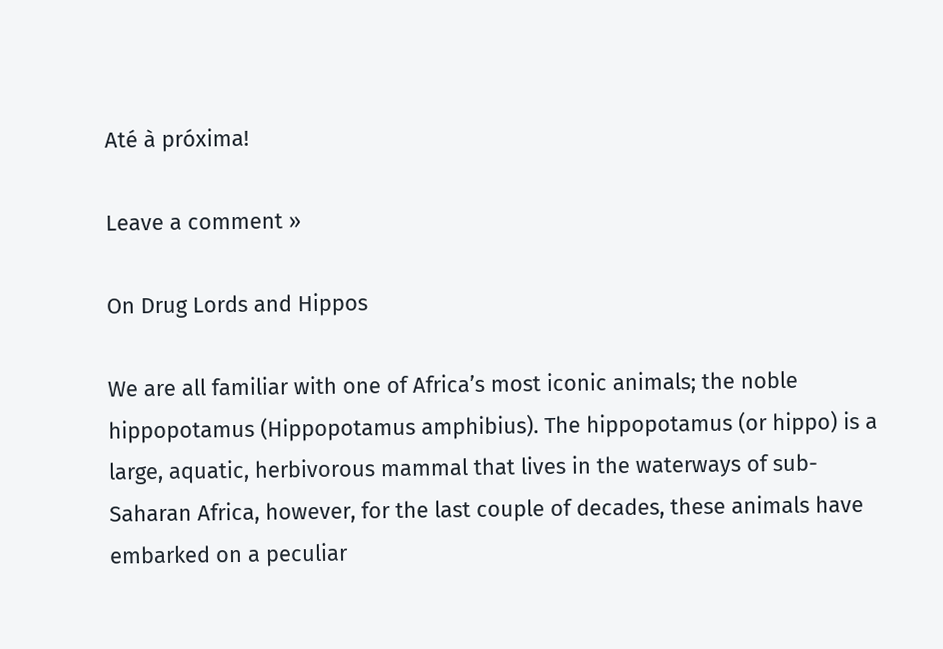Até à próxima!

Leave a comment »

On Drug Lords and Hippos

We are all familiar with one of Africa’s most iconic animals; the noble hippopotamus (Hippopotamus amphibius). The hippopotamus (or hippo) is a large, aquatic, herbivorous mammal that lives in the waterways of sub-Saharan Africa, however, for the last couple of decades, these animals have embarked on a peculiar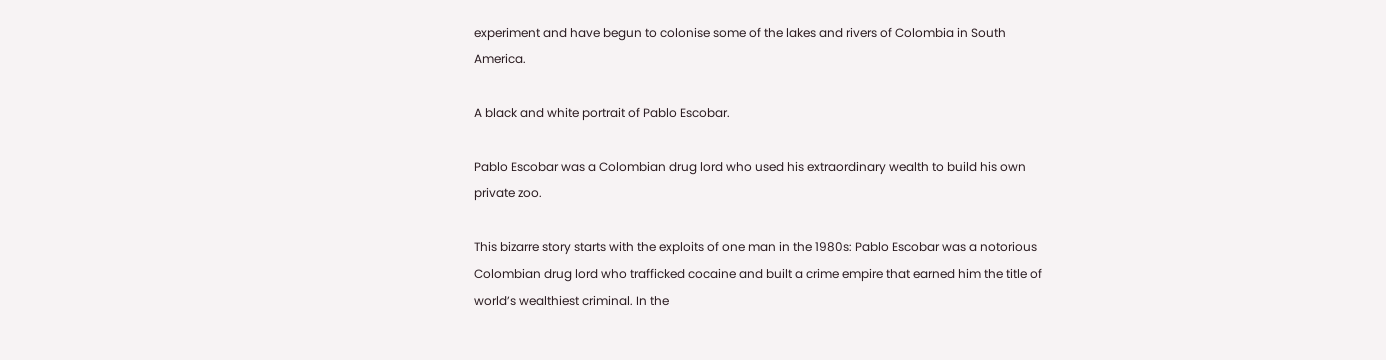experiment and have begun to colonise some of the lakes and rivers of Colombia in South America.

A black and white portrait of Pablo Escobar.

Pablo Escobar was a Colombian drug lord who used his extraordinary wealth to build his own private zoo.

This bizarre story starts with the exploits of one man in the 1980s: Pablo Escobar was a notorious Colombian drug lord who trafficked cocaine and built a crime empire that earned him the title of world’s wealthiest criminal. In the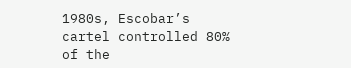1980s, Escobar’s cartel controlled 80% of the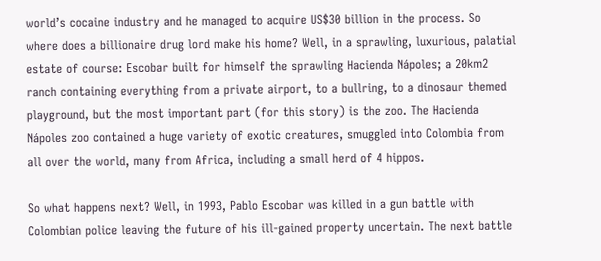world’s cocaine industry and he managed to acquire US$30 billion in the process. So where does a billionaire drug lord make his home? Well, in a sprawling, luxurious, palatial estate of course: Escobar built for himself the sprawling Hacienda Nápoles; a 20km2 ranch containing everything from a private airport, to a bullring, to a dinosaur themed playground, but the most important part (for this story) is the zoo. The Hacienda Nápoles zoo contained a huge variety of exotic creatures, smuggled into Colombia from all over the world, many from Africa, including a small herd of 4 hippos.

So what happens next? Well, in 1993, Pablo Escobar was killed in a gun battle with Colombian police leaving the future of his ill-gained property uncertain. The next battle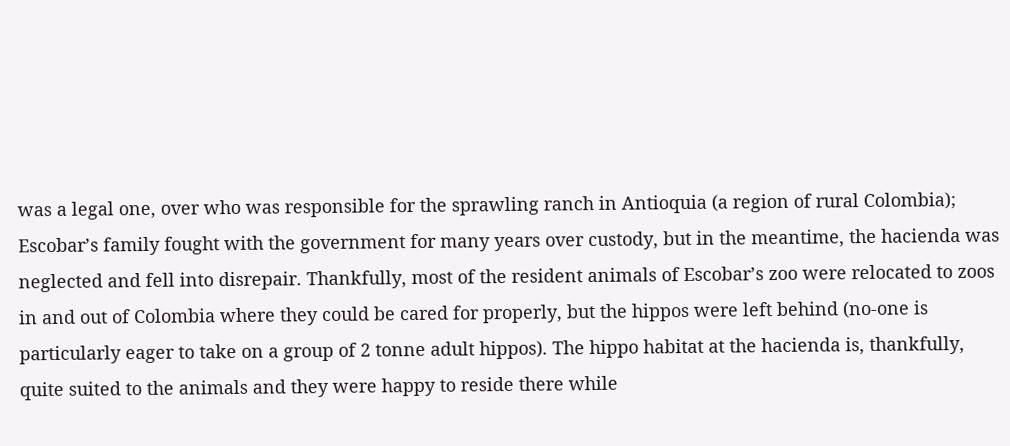was a legal one, over who was responsible for the sprawling ranch in Antioquia (a region of rural Colombia); Escobar’s family fought with the government for many years over custody, but in the meantime, the hacienda was neglected and fell into disrepair. Thankfully, most of the resident animals of Escobar’s zoo were relocated to zoos in and out of Colombia where they could be cared for properly, but the hippos were left behind (no-one is particularly eager to take on a group of 2 tonne adult hippos). The hippo habitat at the hacienda is, thankfully, quite suited to the animals and they were happy to reside there while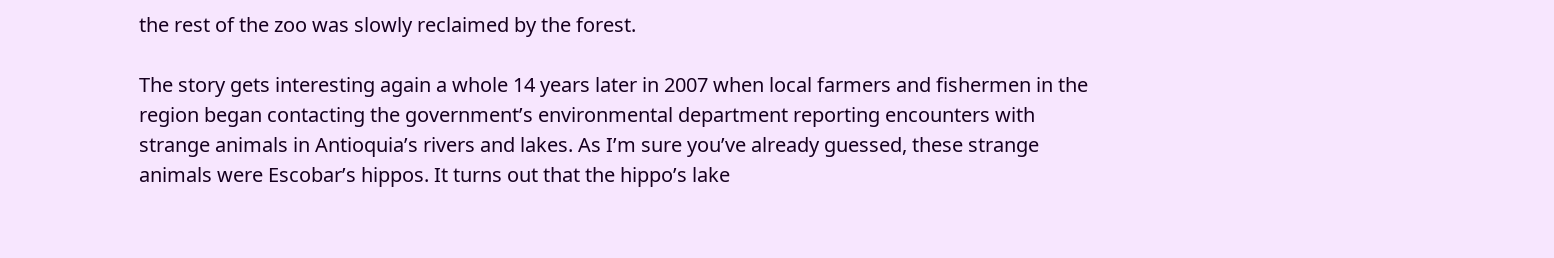the rest of the zoo was slowly reclaimed by the forest.

The story gets interesting again a whole 14 years later in 2007 when local farmers and fishermen in the region began contacting the government’s environmental department reporting encounters with strange animals in Antioquia’s rivers and lakes. As I’m sure you’ve already guessed, these strange animals were Escobar’s hippos. It turns out that the hippo’s lake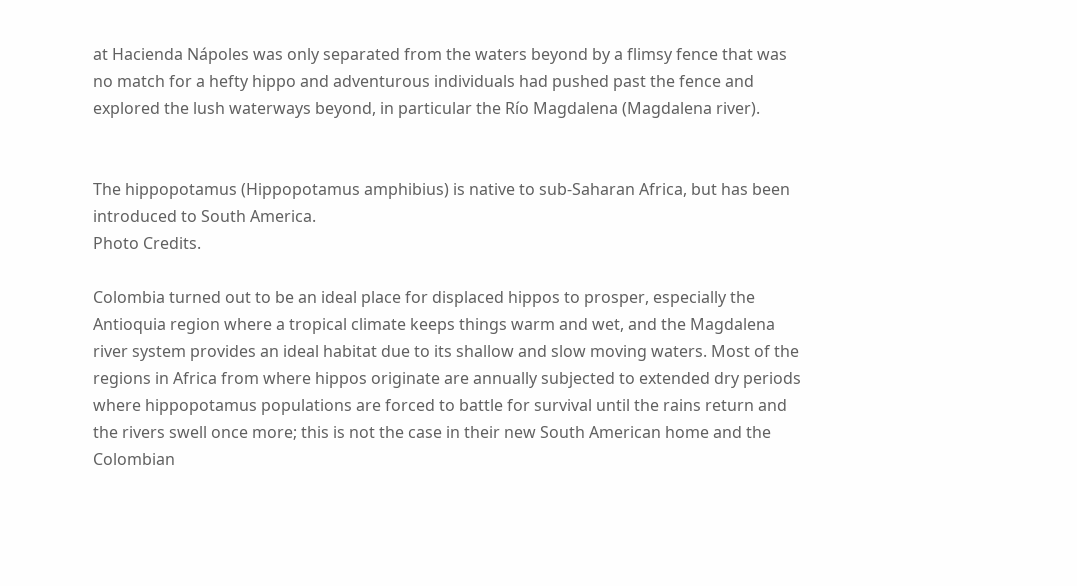at Hacienda Nápoles was only separated from the waters beyond by a flimsy fence that was no match for a hefty hippo and adventurous individuals had pushed past the fence and explored the lush waterways beyond, in particular the Río Magdalena (Magdalena river).


The hippopotamus (Hippopotamus amphibius) is native to sub-Saharan Africa, but has been introduced to South America.
Photo Credits.

Colombia turned out to be an ideal place for displaced hippos to prosper, especially the Antioquia region where a tropical climate keeps things warm and wet, and the Magdalena river system provides an ideal habitat due to its shallow and slow moving waters. Most of the regions in Africa from where hippos originate are annually subjected to extended dry periods where hippopotamus populations are forced to battle for survival until the rains return and the rivers swell once more; this is not the case in their new South American home and the Colombian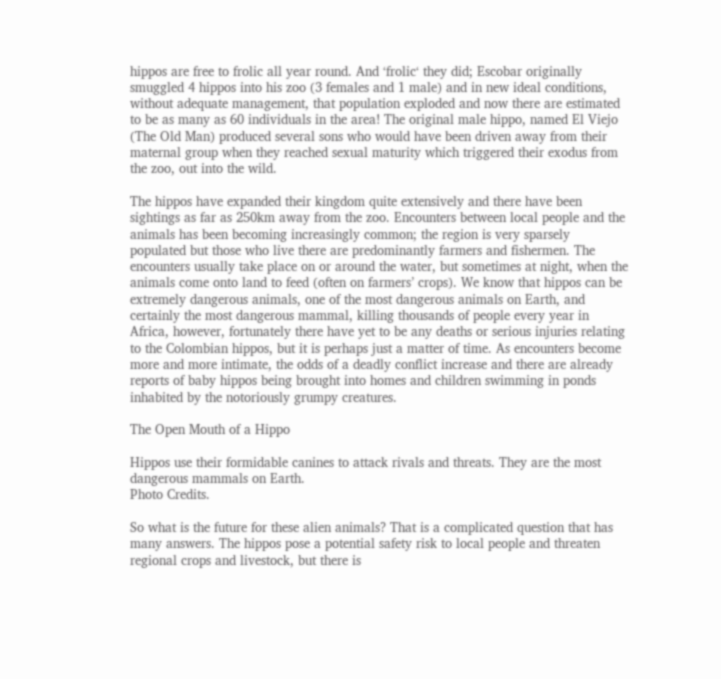hippos are free to frolic all year round. And ‘frolic‘ they did; Escobar originally smuggled 4 hippos into his zoo (3 females and 1 male) and in new ideal conditions, without adequate management, that population exploded and now there are estimated to be as many as 60 individuals in the area! The original male hippo, named El Viejo (The Old Man) produced several sons who would have been driven away from their maternal group when they reached sexual maturity which triggered their exodus from the zoo, out into the wild.

The hippos have expanded their kingdom quite extensively and there have been sightings as far as 250km away from the zoo. Encounters between local people and the animals has been becoming increasingly common; the region is very sparsely populated but those who live there are predominantly farmers and fishermen. The encounters usually take place on or around the water, but sometimes at night, when the animals come onto land to feed (often on farmers’ crops). We know that hippos can be extremely dangerous animals, one of the most dangerous animals on Earth, and certainly the most dangerous mammal, killing thousands of people every year in Africa, however, fortunately there have yet to be any deaths or serious injuries relating to the Colombian hippos, but it is perhaps just a matter of time. As encounters become more and more intimate, the odds of a deadly conflict increase and there are already reports of baby hippos being brought into homes and children swimming in ponds inhabited by the notoriously grumpy creatures.

The Open Mouth of a Hippo

Hippos use their formidable canines to attack rivals and threats. They are the most dangerous mammals on Earth.
Photo Credits.

So what is the future for these alien animals? That is a complicated question that has many answers. The hippos pose a potential safety risk to local people and threaten regional crops and livestock, but there is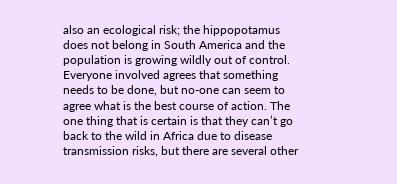also an ecological risk; the hippopotamus does not belong in South America and the population is growing wildly out of control. Everyone involved agrees that something needs to be done, but no-one can seem to agree what is the best course of action. The one thing that is certain is that they can’t go back to the wild in Africa due to disease transmission risks, but there are several other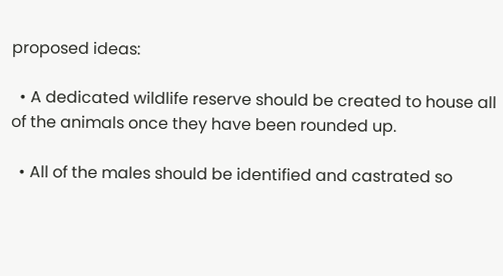proposed ideas:

  • A dedicated wildlife reserve should be created to house all of the animals once they have been rounded up.

  • All of the males should be identified and castrated so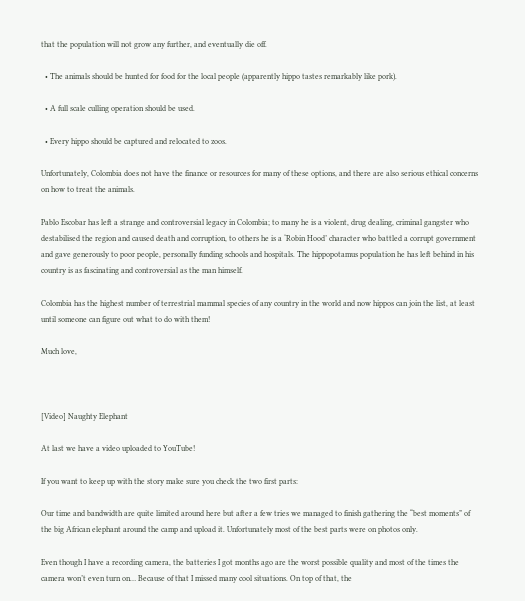that the population will not grow any further, and eventually die off.

  • The animals should be hunted for food for the local people (apparently hippo tastes remarkably like pork).

  • A full scale culling operation should be used.

  • Every hippo should be captured and relocated to zoos.

Unfortunately, Colombia does not have the finance or resources for many of these options, and there are also serious ethical concerns on how to treat the animals.

Pablo Escobar has left a strange and controversial legacy in Colombia; to many he is a violent, drug dealing, criminal gangster who destabilised the region and caused death and corruption, to others he is a ‘Robin Hood’ character who battled a corrupt government and gave generously to poor people, personally funding schools and hospitals. The hippopotamus population he has left behind in his country is as fascinating and controversial as the man himself.

Colombia has the highest number of terrestrial mammal species of any country in the world and now hippos can join the list, at least until someone can figure out what to do with them!

Much love,



[Video] Naughty Elephant

At last we have a video uploaded to YouTube!

If you want to keep up with the story make sure you check the two first parts:

Our time and bandwidth are quite limited around here but after a few tries we managed to finish gathering the “best moments” of the big African elephant around the camp and upload it. Unfortunately most of the best parts were on photos only.

Even though I have a recording camera, the batteries I got months ago are the worst possible quality and most of the times the camera won’t even turn on… Because of that I missed many cool situations. On top of that, the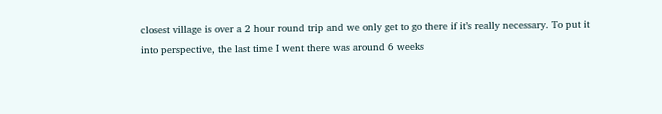closest village is over a 2 hour round trip and we only get to go there if it’s really necessary. To put it into perspective, the last time I went there was around 6 weeks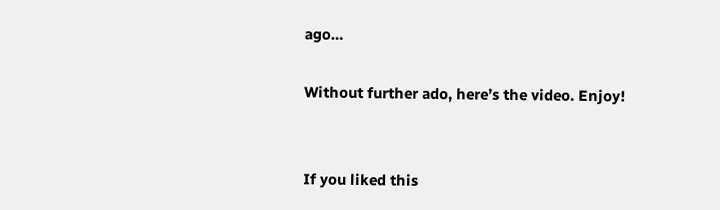ago…

Without further ado, here’s the video. Enjoy!


If you liked this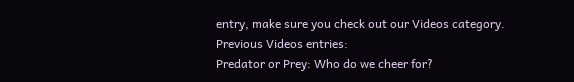entry, make sure you check out our Videos category.
Previous Videos entries:
Predator or Prey: Who do we cheer for?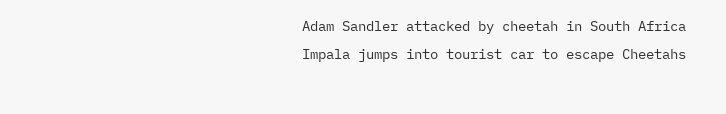Adam Sandler attacked by cheetah in South Africa
Impala jumps into tourist car to escape Cheetahs